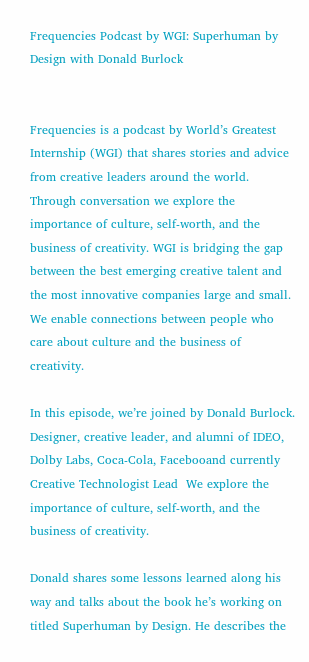Frequencies Podcast by WGI: Superhuman by Design with Donald Burlock


Frequencies is a podcast by World’s Greatest Internship (WGI) that shares stories and advice from creative leaders around the world. Through conversation we explore the importance of culture, self-worth, and the business of creativity. WGI is bridging the gap between the best emerging creative talent and the most innovative companies large and small. We enable connections between people who care about culture and the business of creativity.

In this episode, we’re joined by Donald Burlock. Designer, creative leader, and alumni of IDEO, Dolby Labs, Coca-Cola, Facebooand currently Creative Technologist Lead  We explore the importance of culture, self-worth, and the business of creativity.

Donald shares some lessons learned along his way and talks about the book he’s working on titled Superhuman by Design. He describes the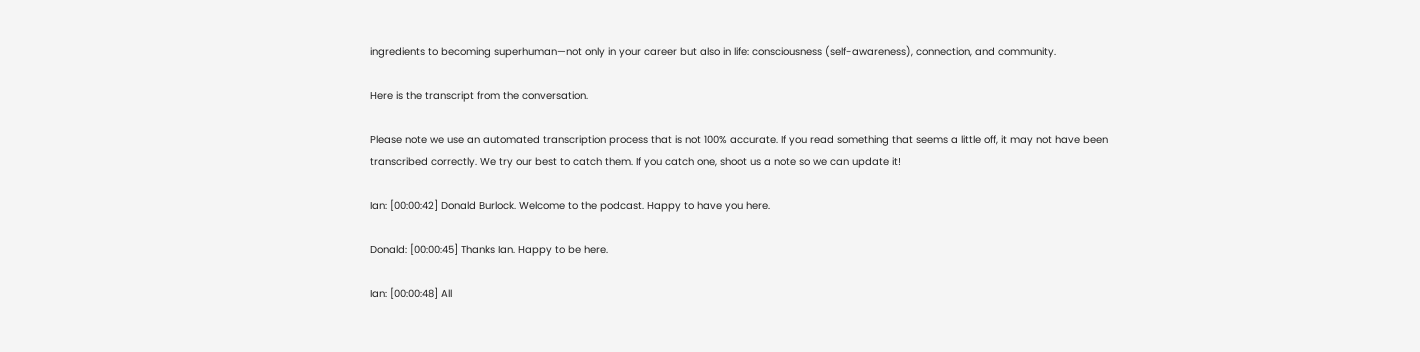ingredients to becoming superhuman—not only in your career but also in life: consciousness (self-awareness), connection, and community.

Here is the transcript from the conversation.

Please note we use an automated transcription process that is not 100% accurate. If you read something that seems a little off, it may not have been transcribed correctly. We try our best to catch them. If you catch one, shoot us a note so we can update it!

Ian: [00:00:42] Donald Burlock. Welcome to the podcast. Happy to have you here.

Donald: [00:00:45] Thanks Ian. Happy to be here.

Ian: [00:00:48] All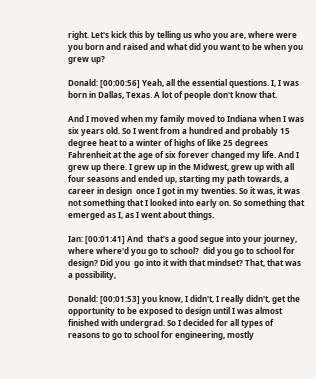right. Let's kick this by telling us who you are, where were you born and raised and what did you want to be when you grew up?

Donald: [00:00:56] Yeah, all the essential questions. I, I was born in Dallas, Texas. A lot of people don't know that.

And I moved when my family moved to Indiana when I was six years old. So I went from a hundred and probably 15 degree heat to a winter of highs of like 25 degrees Fahrenheit at the age of six forever changed my life. And I grew up there. I grew up in the Midwest, grew up with all four seasons and ended up, starting my path towards, a  career in design  once I got in my twenties. So it was, it was not something that I looked into early on. So something that emerged as I, as I went about things.

Ian: [00:01:41] And  that's a good segue into your journey, where where'd you go to school?  did you go to school for design? Did you  go into it with that mindset? That, that was a possibility,

Donald: [00:01:53] you know, I didn't, I really didn't, get the opportunity to be exposed to design until I was almost finished with undergrad. So I decided for all types of reasons to go to school for engineering, mostly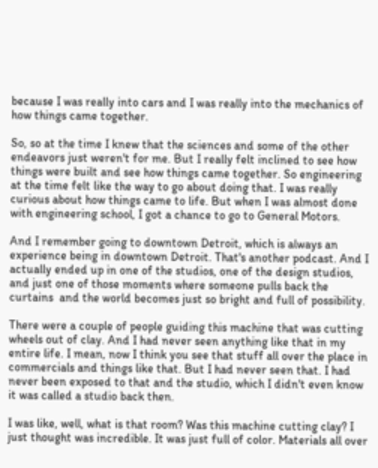because I was really into cars and I was really into the mechanics of how things came together.

So, so at the time I knew that the sciences and some of the other endeavors just weren't for me. But I really felt inclined to see how things were built and see how things came together. So engineering at the time felt like the way to go about doing that. I was really curious about how things came to life. But when I was almost done with engineering school, I got a chance to go to General Motors.

And I remember going to downtown Detroit, which is always an experience being in downtown Detroit. That's another podcast. And I actually ended up in one of the studios, one of the design studios, and just one of those moments where someone pulls back the curtains  and the world becomes just so bright and full of possibility.

There were a couple of people guiding this machine that was cutting wheels out of clay. And I had never seen anything like that in my entire life. I mean, now I think you see that stuff all over the place in commercials and things like that. But I had never seen that. I had never been exposed to that and the studio, which I didn't even know it was called a studio back then.

I was like, well, what is that room? Was this machine cutting clay? I just thought was incredible. It was just full of color. Materials all over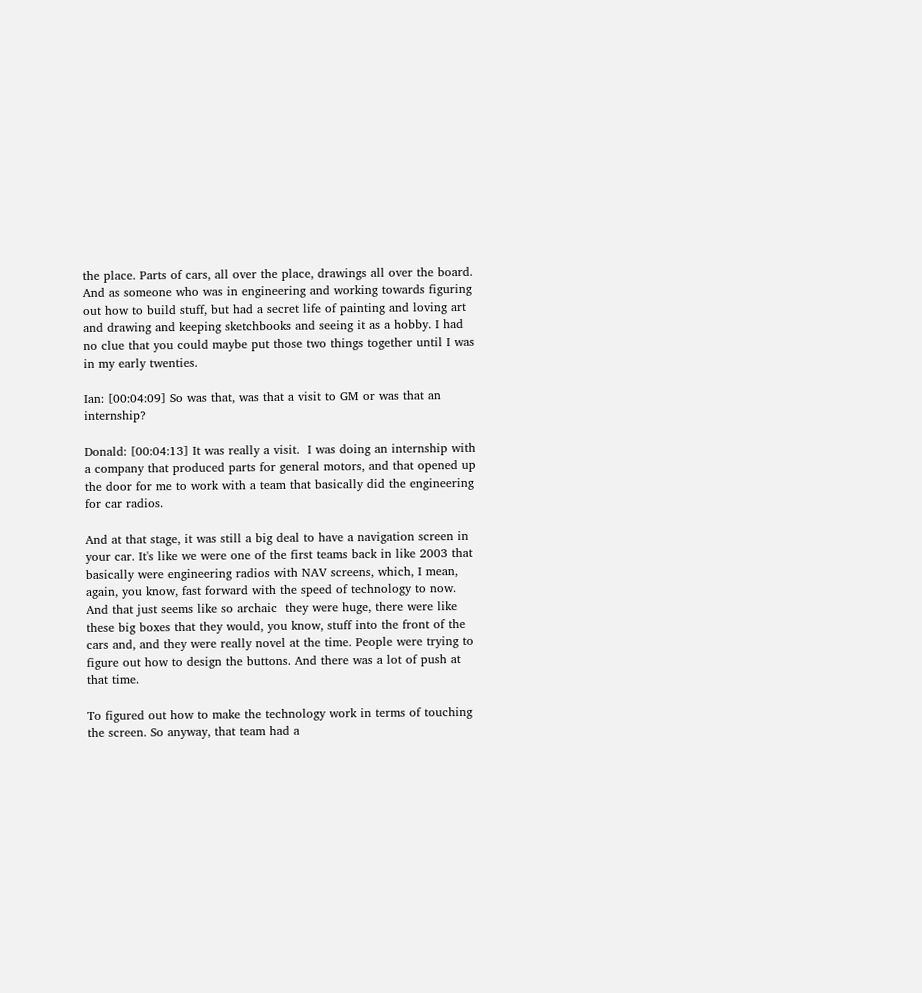the place. Parts of cars, all over the place, drawings all over the board. And as someone who was in engineering and working towards figuring out how to build stuff, but had a secret life of painting and loving art and drawing and keeping sketchbooks and seeing it as a hobby. I had no clue that you could maybe put those two things together until I was in my early twenties.

Ian: [00:04:09] So was that, was that a visit to GM or was that an internship?

Donald: [00:04:13] It was really a visit.  I was doing an internship with a company that produced parts for general motors, and that opened up the door for me to work with a team that basically did the engineering for car radios.

And at that stage, it was still a big deal to have a navigation screen in your car. It's like we were one of the first teams back in like 2003 that basically were engineering radios with NAV screens, which, I mean, again, you know, fast forward with the speed of technology to now. And that just seems like so archaic  they were huge, there were like these big boxes that they would, you know, stuff into the front of the cars and, and they were really novel at the time. People were trying to figure out how to design the buttons. And there was a lot of push at that time.

To figured out how to make the technology work in terms of touching the screen. So anyway, that team had a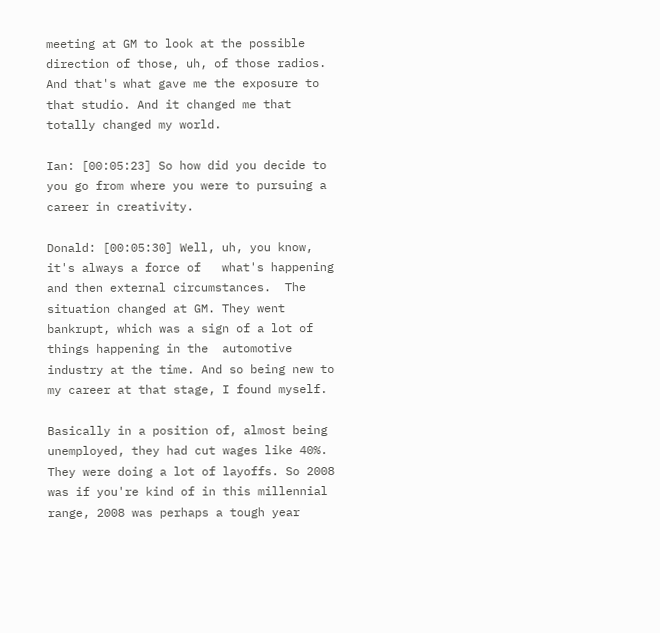meeting at GM to look at the possible direction of those, uh, of those radios. And that's what gave me the exposure to that studio. And it changed me that totally changed my world.

Ian: [00:05:23] So how did you decide to you go from where you were to pursuing a career in creativity.

Donald: [00:05:30] Well, uh, you know, it's always a force of   what's happening and then external circumstances.  The situation changed at GM. They went bankrupt, which was a sign of a lot of things happening in the  automotive industry at the time. And so being new to my career at that stage, I found myself.

Basically in a position of, almost being unemployed, they had cut wages like 40%. They were doing a lot of layoffs. So 2008 was if you're kind of in this millennial range, 2008 was perhaps a tough year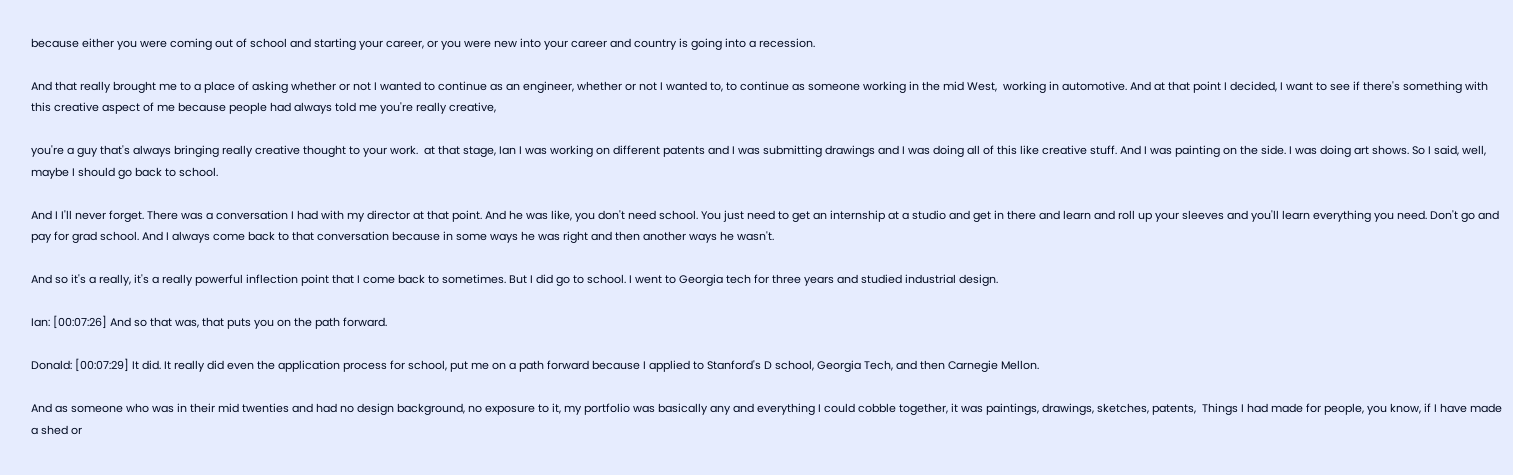because either you were coming out of school and starting your career, or you were new into your career and country is going into a recession.

And that really brought me to a place of asking whether or not I wanted to continue as an engineer, whether or not I wanted to, to continue as someone working in the mid West,  working in automotive. And at that point I decided, I want to see if there's something with this creative aspect of me because people had always told me you're really creative,

you're a guy that's always bringing really creative thought to your work.  at that stage, Ian I was working on different patents and I was submitting drawings and I was doing all of this like creative stuff. And I was painting on the side. I was doing art shows. So I said, well, maybe I should go back to school.

And I I'll never forget. There was a conversation I had with my director at that point. And he was like, you don't need school. You just need to get an internship at a studio and get in there and learn and roll up your sleeves and you'll learn everything you need. Don't go and pay for grad school. And I always come back to that conversation because in some ways he was right and then another ways he wasn't.

And so it's a really, it's a really powerful inflection point that I come back to sometimes. But I did go to school. I went to Georgia tech for three years and studied industrial design.

Ian: [00:07:26] And so that was, that puts you on the path forward.

Donald: [00:07:29] It did. It really did even the application process for school, put me on a path forward because I applied to Stanford's D school, Georgia Tech, and then Carnegie Mellon.

And as someone who was in their mid twenties and had no design background, no exposure to it, my portfolio was basically any and everything I could cobble together, it was paintings, drawings, sketches, patents,  Things I had made for people, you know, if I have made a shed or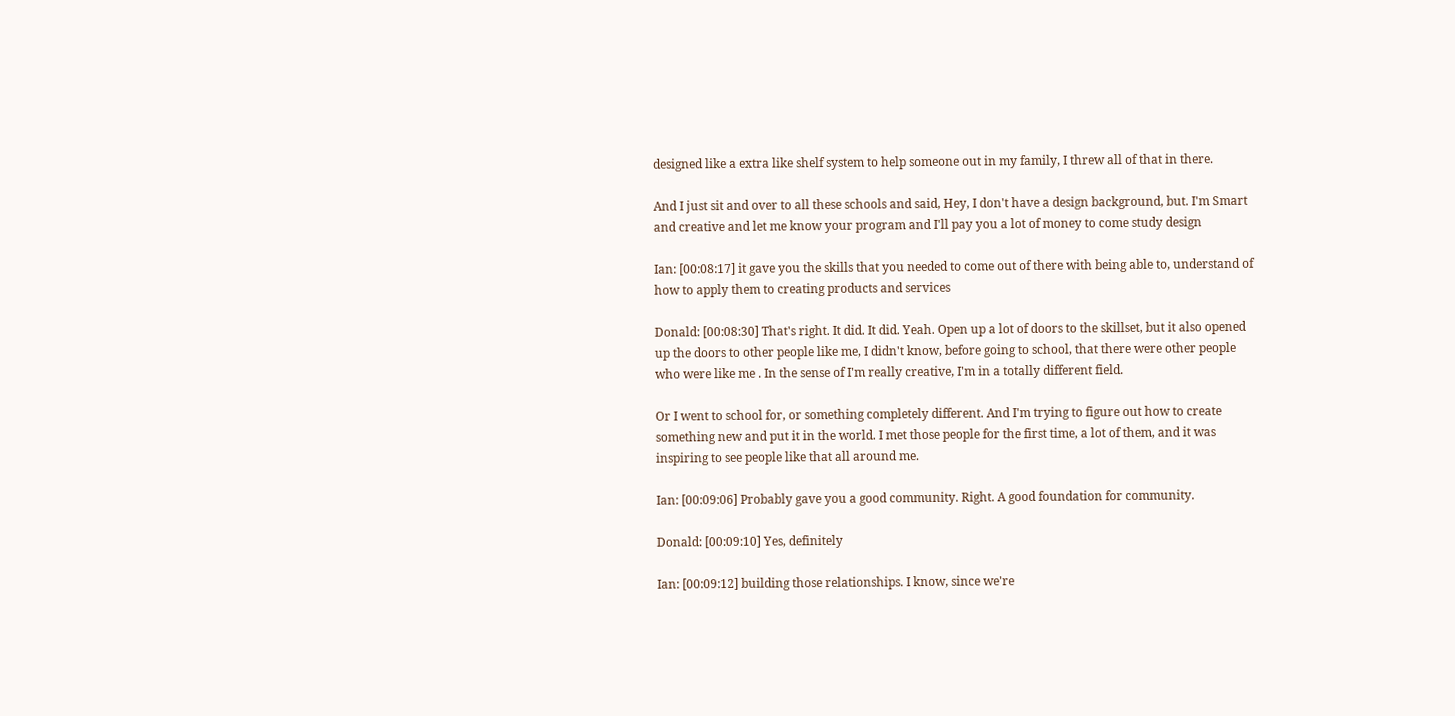designed like a extra like shelf system to help someone out in my family, I threw all of that in there.

And I just sit and over to all these schools and said, Hey, I don't have a design background, but. I'm Smart and creative and let me know your program and I'll pay you a lot of money to come study design

Ian: [00:08:17] it gave you the skills that you needed to come out of there with being able to, understand of how to apply them to creating products and services

Donald: [00:08:30] That's right. It did. It did. Yeah. Open up a lot of doors to the skillset, but it also opened up the doors to other people like me, I didn't know, before going to school, that there were other people who were like me . In the sense of I'm really creative, I'm in a totally different field.

Or I went to school for, or something completely different. And I'm trying to figure out how to create something new and put it in the world. I met those people for the first time, a lot of them, and it was inspiring to see people like that all around me.

Ian: [00:09:06] Probably gave you a good community. Right. A good foundation for community.

Donald: [00:09:10] Yes, definitely

Ian: [00:09:12] building those relationships. I know, since we're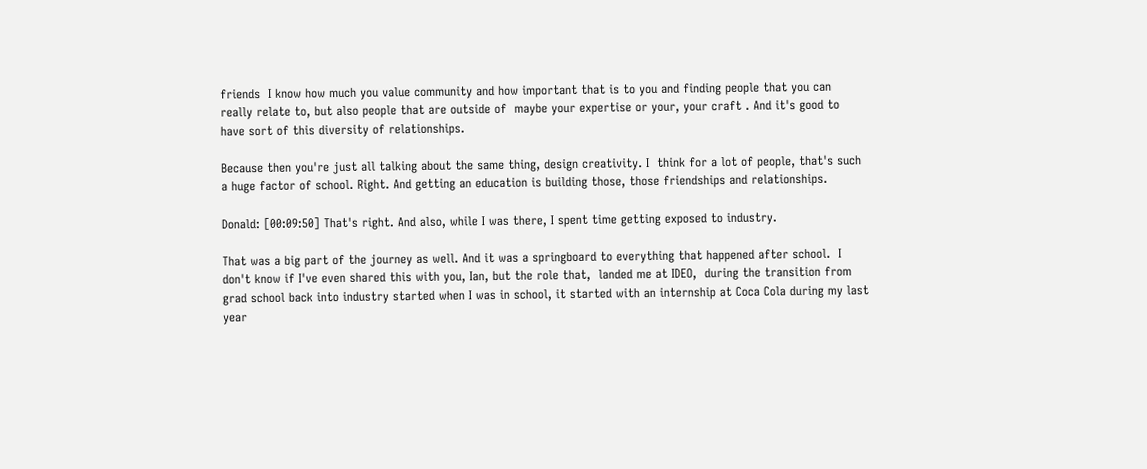friends  I know how much you value community and how important that is to you and finding people that you can really relate to, but also people that are outside of  maybe your expertise or your, your craft . And it's good to have sort of this diversity of relationships.

Because then you're just all talking about the same thing, design creativity. I  think for a lot of people, that's such a huge factor of school. Right. And getting an education is building those, those friendships and relationships.

Donald: [00:09:50] That's right. And also, while I was there, I spent time getting exposed to industry.

That was a big part of the journey as well. And it was a springboard to everything that happened after school.  I don't know if I've even shared this with you, Ian, but the role that,  landed me at IDEO,  during the transition from grad school back into industry started when I was in school, it started with an internship at Coca Cola during my last year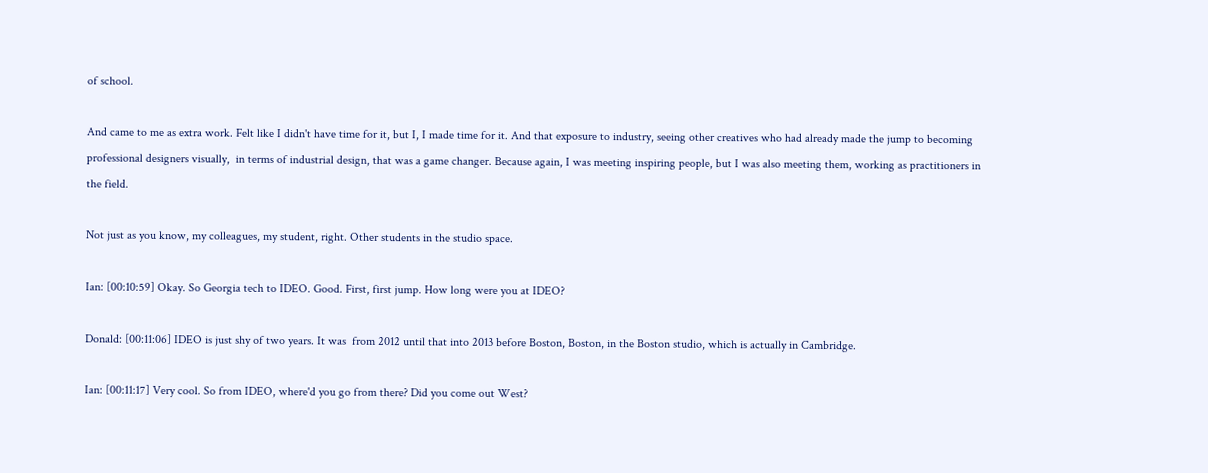of school.

And came to me as extra work. Felt like I didn't have time for it, but I, I made time for it. And that exposure to industry, seeing other creatives who had already made the jump to becoming professional designers visually,  in terms of industrial design, that was a game changer. Because again, I was meeting inspiring people, but I was also meeting them, working as practitioners in the field.

Not just as you know, my colleagues, my student, right. Other students in the studio space.

Ian: [00:10:59] Okay. So Georgia tech to IDEO. Good. First, first jump. How long were you at IDEO?

Donald: [00:11:06] IDEO is just shy of two years. It was  from 2012 until that into 2013 before Boston, Boston, in the Boston studio, which is actually in Cambridge.

Ian: [00:11:17] Very cool. So from IDEO, where'd you go from there? Did you come out West?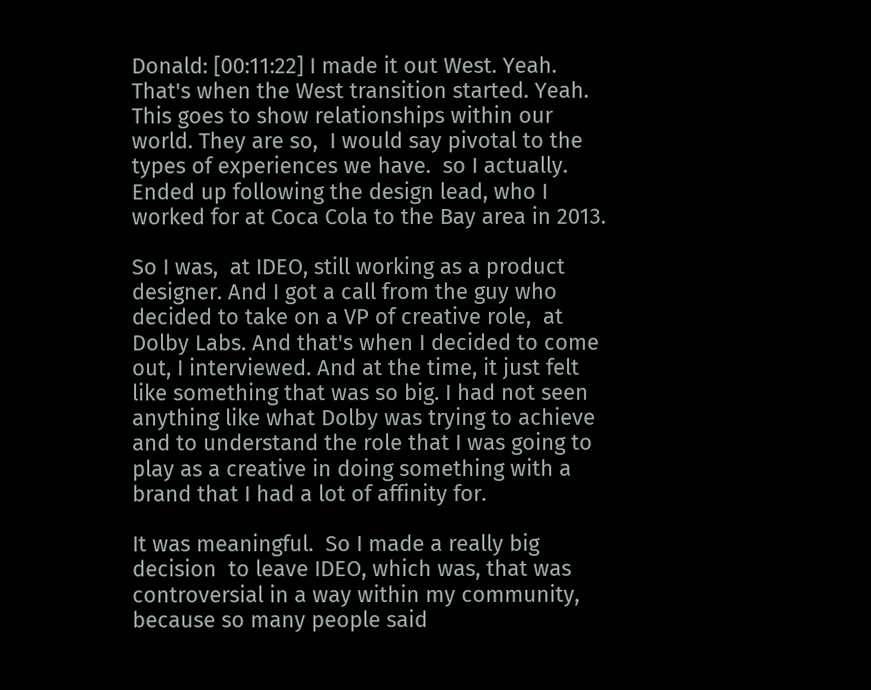Donald: [00:11:22] I made it out West. Yeah. That's when the West transition started. Yeah. This goes to show relationships within our world. They are so,  I would say pivotal to the types of experiences we have.  so I actually. Ended up following the design lead, who I worked for at Coca Cola to the Bay area in 2013.

So I was,  at IDEO, still working as a product designer. And I got a call from the guy who decided to take on a VP of creative role,  at Dolby Labs. And that's when I decided to come out, I interviewed. And at the time, it just felt like something that was so big. I had not seen anything like what Dolby was trying to achieve and to understand the role that I was going to play as a creative in doing something with a brand that I had a lot of affinity for.

It was meaningful.  So I made a really big decision  to leave IDEO, which was, that was controversial in a way within my community, because so many people said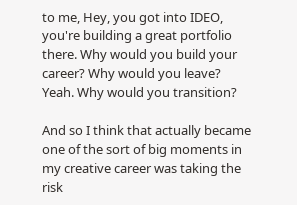to me, Hey, you got into IDEO, you're building a great portfolio there. Why would you build your career? Why would you leave? Yeah. Why would you transition?

And so I think that actually became one of the sort of big moments in my creative career was taking the risk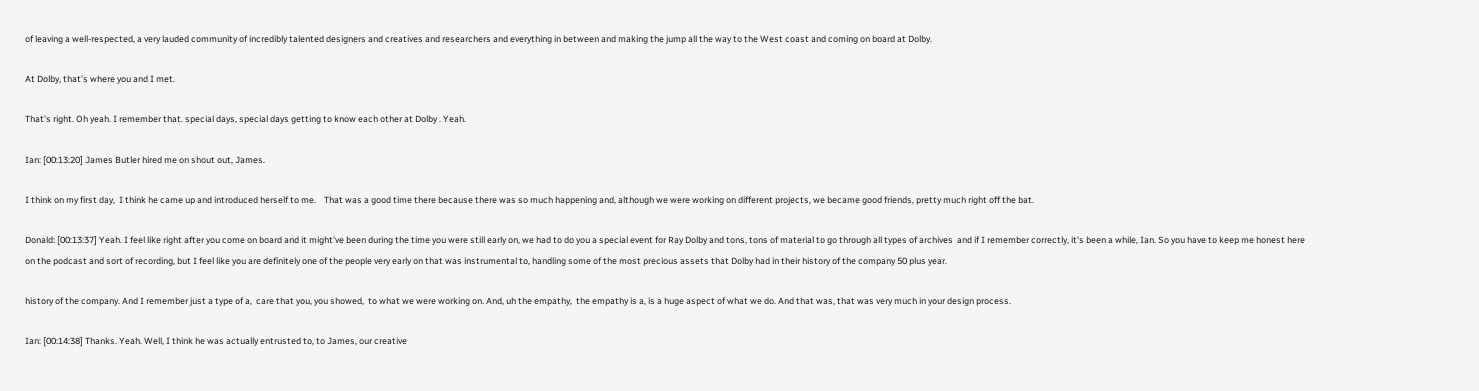of leaving a well-respected, a very lauded community of incredibly talented designers and creatives and researchers and everything in between and making the jump all the way to the West coast and coming on board at Dolby.

At Dolby, that's where you and I met.

That's right. Oh yeah. I remember that. special days, special days getting to know each other at Dolby . Yeah.

Ian: [00:13:20] James Butler hired me on shout out, James.

I think on my first day,  I think he came up and introduced herself to me.    That was a good time there because there was so much happening and, although we were working on different projects, we became good friends, pretty much right off the bat.

Donald: [00:13:37] Yeah. I feel like right after you come on board and it might've been during the time you were still early on, we had to do you a special event for Ray Dolby and tons, tons of material to go through all types of archives  and if I remember correctly, it's been a while, Ian. So you have to keep me honest here on the podcast and sort of recording, but I feel like you are definitely one of the people very early on that was instrumental to, handling some of the most precious assets that Dolby had in their history of the company 50 plus year.

history of the company. And I remember just a type of a,  care that you, you showed,  to what we were working on. And, uh the empathy,  the empathy is a, is a huge aspect of what we do. And that was, that was very much in your design process.

Ian: [00:14:38] Thanks. Yeah. Well, I think he was actually entrusted to, to James, our creative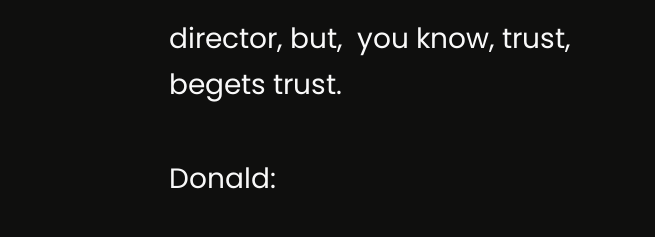director, but,  you know, trust, begets trust.

Donald: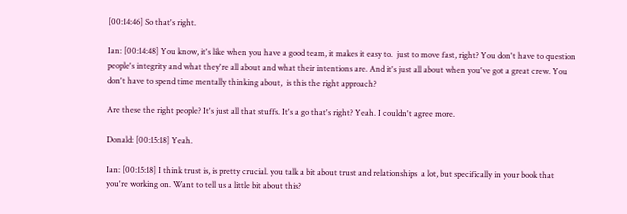[00:14:46] So that's right.

Ian: [00:14:48] You know, it's like when you have a good team, it makes it easy to.  just to move fast, right? You don't have to question people's integrity and what they're all about and what their intentions are. And it's just all about when you've got a great crew. You don't have to spend time mentally thinking about,  is this the right approach?

Are these the right people? It's just all that stuffs. It's a go that's right? Yeah. I couldn't agree more.

Donald: [00:15:18] Yeah.

Ian: [00:15:18] I think trust is, is pretty crucial. you talk a bit about trust and relationships  a lot, but specifically in your book that you're working on. Want to tell us a little bit about this?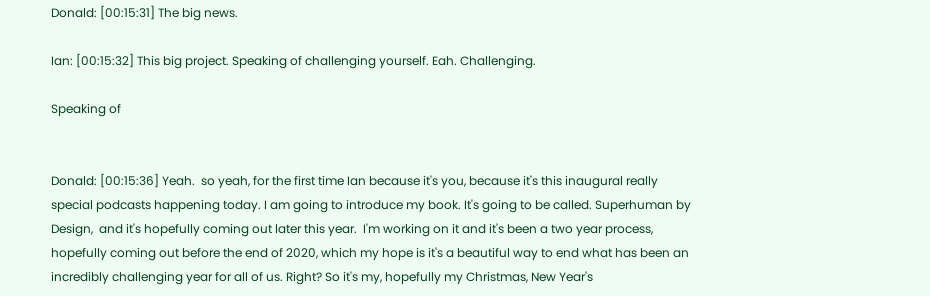Donald: [00:15:31] The big news.

Ian: [00:15:32] This big project. Speaking of challenging yourself. Eah. Challenging.

Speaking of


Donald: [00:15:36] Yeah.  so yeah, for the first time Ian because it's you, because it's this inaugural really special podcasts happening today. I am going to introduce my book. It's going to be called. Superhuman by Design,  and it's hopefully coming out later this year.  I'm working on it and it's been a two year process, hopefully coming out before the end of 2020, which my hope is it's a beautiful way to end what has been an incredibly challenging year for all of us. Right? So it's my, hopefully my Christmas, New Year's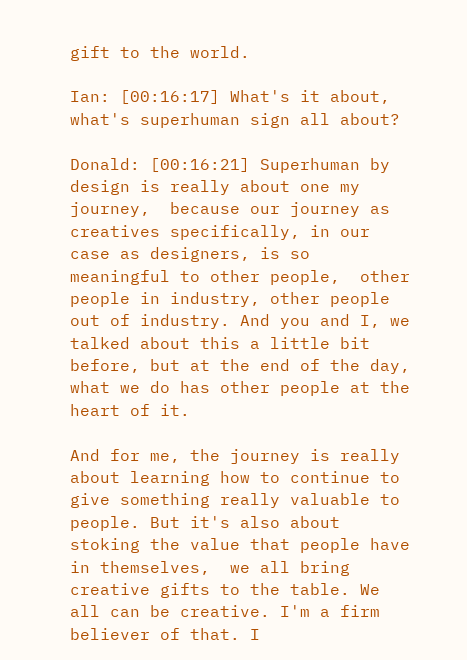gift to the world.

Ian: [00:16:17] What's it about, what's superhuman sign all about?

Donald: [00:16:21] Superhuman by design is really about one my journey,  because our journey as creatives specifically, in our case as designers, is so meaningful to other people,  other people in industry, other people out of industry. And you and I, we talked about this a little bit before, but at the end of the day, what we do has other people at the heart of it.

And for me, the journey is really about learning how to continue to give something really valuable to people. But it's also about stoking the value that people have in themselves,  we all bring creative gifts to the table. We all can be creative. I'm a firm believer of that. I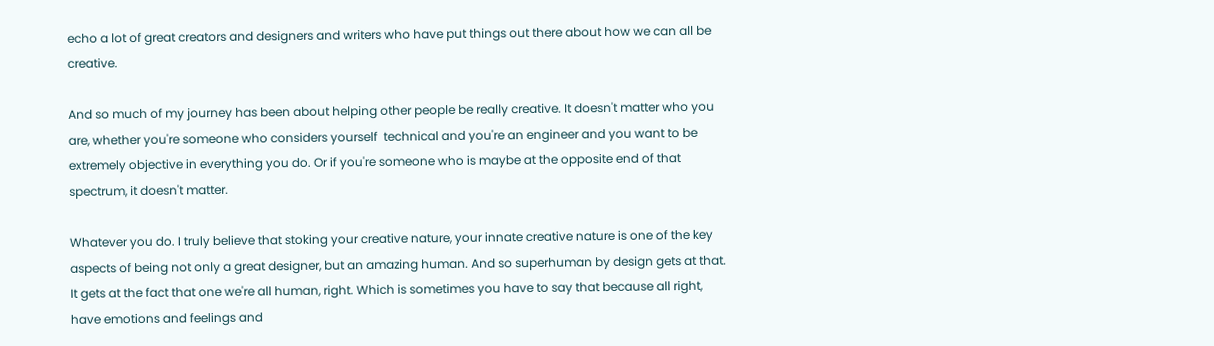echo a lot of great creators and designers and writers who have put things out there about how we can all be creative.

And so much of my journey has been about helping other people be really creative. It doesn't matter who you are, whether you're someone who considers yourself  technical and you're an engineer and you want to be extremely objective in everything you do. Or if you're someone who is maybe at the opposite end of that spectrum, it doesn't matter.

Whatever you do. I truly believe that stoking your creative nature, your innate creative nature is one of the key aspects of being not only a great designer, but an amazing human. And so superhuman by design gets at that. It gets at the fact that one we're all human, right. Which is sometimes you have to say that because all right, have emotions and feelings and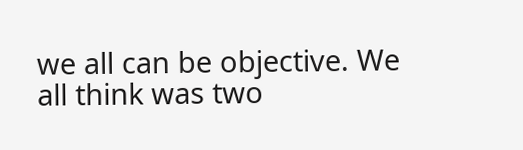we all can be objective. We all think was two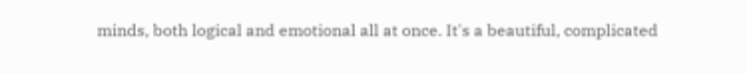minds, both logical and emotional all at once. It's a beautiful, complicated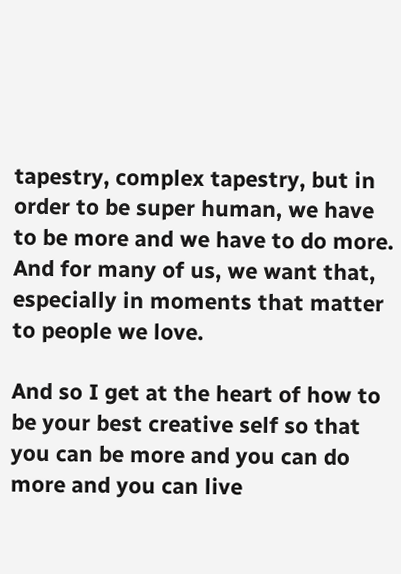tapestry, complex tapestry, but in order to be super human, we have to be more and we have to do more. And for many of us, we want that, especially in moments that matter to people we love.

And so I get at the heart of how to be your best creative self so that you can be more and you can do more and you can live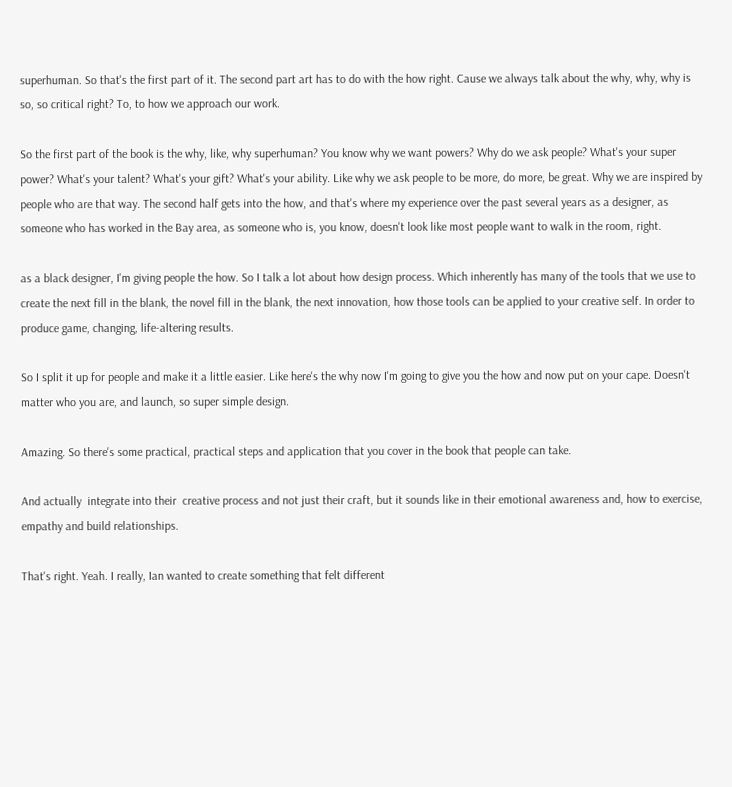superhuman. So that's the first part of it. The second part art has to do with the how right. Cause we always talk about the why, why, why is so, so critical right? To, to how we approach our work.

So the first part of the book is the why, like, why superhuman? You know why we want powers? Why do we ask people? What's your super power? What's your talent? What's your gift? What's your ability. Like why we ask people to be more, do more, be great. Why we are inspired by people who are that way. The second half gets into the how, and that's where my experience over the past several years as a designer, as someone who has worked in the Bay area, as someone who is, you know, doesn't look like most people want to walk in the room, right.

as a black designer, I'm giving people the how. So I talk a lot about how design process. Which inherently has many of the tools that we use to create the next fill in the blank, the novel fill in the blank, the next innovation, how those tools can be applied to your creative self. In order to produce game, changing, life-altering results.

So I split it up for people and make it a little easier. Like here's the why now I'm going to give you the how and now put on your cape. Doesn't matter who you are, and launch, so super simple design.

Amazing. So there's some practical, practical steps and application that you cover in the book that people can take.

And actually  integrate into their  creative process and not just their craft, but it sounds like in their emotional awareness and, how to exercise, empathy and build relationships.

That's right. Yeah. I really, Ian wanted to create something that felt different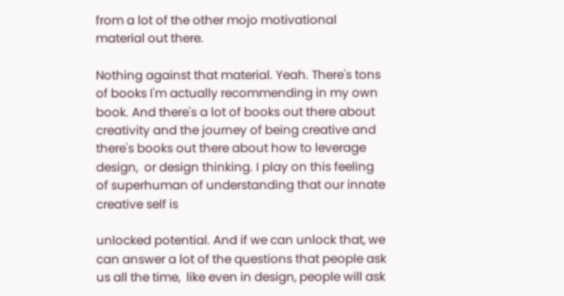from a lot of the other mojo motivational material out there.

Nothing against that material. Yeah. There's tons of books I'm actually recommending in my own book. And there's a lot of books out there about creativity and the journey of being creative and there's books out there about how to leverage design,  or design thinking. I play on this feeling of superhuman of understanding that our innate creative self is

unlocked potential. And if we can unlock that, we can answer a lot of the questions that people ask us all the time,  like even in design, people will ask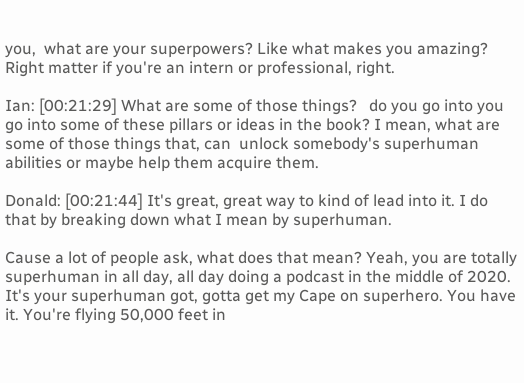you,  what are your superpowers? Like what makes you amazing? Right matter if you're an intern or professional, right.

Ian: [00:21:29] What are some of those things?   do you go into you go into some of these pillars or ideas in the book? I mean, what are some of those things that, can  unlock somebody's superhuman abilities or maybe help them acquire them.

Donald: [00:21:44] It's great, great way to kind of lead into it. I do that by breaking down what I mean by superhuman.

Cause a lot of people ask, what does that mean? Yeah, you are totally superhuman in all day, all day doing a podcast in the middle of 2020. It's your superhuman got, gotta get my Cape on superhero. You have it. You're flying 50,000 feet in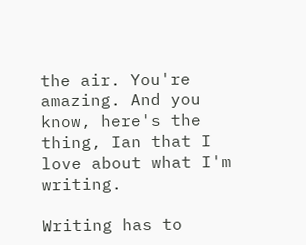the air. You're amazing. And you know, here's the thing, Ian that I love about what I'm writing.

Writing has to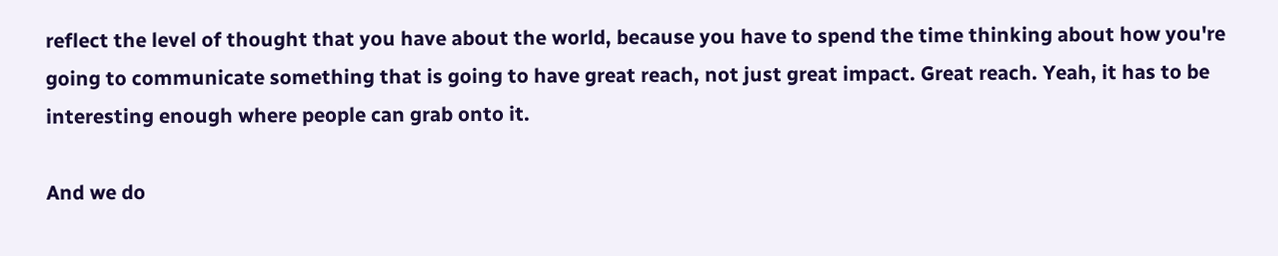reflect the level of thought that you have about the world, because you have to spend the time thinking about how you're going to communicate something that is going to have great reach, not just great impact. Great reach. Yeah, it has to be interesting enough where people can grab onto it.

And we do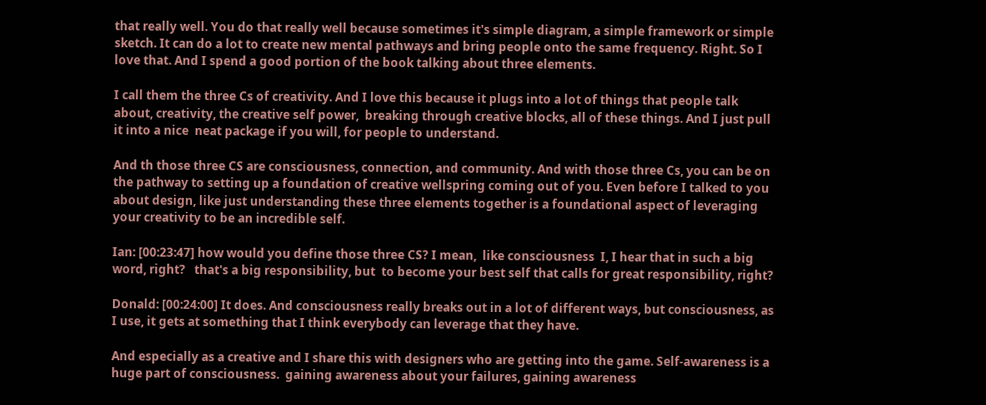that really well. You do that really well because sometimes it's simple diagram, a simple framework or simple sketch. It can do a lot to create new mental pathways and bring people onto the same frequency. Right. So I love that. And I spend a good portion of the book talking about three elements.

I call them the three Cs of creativity. And I love this because it plugs into a lot of things that people talk about, creativity, the creative self power,  breaking through creative blocks, all of these things. And I just pull it into a nice  neat package if you will, for people to understand.

And th those three CS are consciousness, connection, and community. And with those three Cs, you can be on the pathway to setting up a foundation of creative wellspring coming out of you. Even before I talked to you about design, like just understanding these three elements together is a foundational aspect of leveraging your creativity to be an incredible self.

Ian: [00:23:47] how would you define those three CS? I mean,  like consciousness  I, I hear that in such a big word, right?   that's a big responsibility, but  to become your best self that calls for great responsibility, right?

Donald: [00:24:00] It does. And consciousness really breaks out in a lot of different ways, but consciousness, as I use, it gets at something that I think everybody can leverage that they have.

And especially as a creative and I share this with designers who are getting into the game. Self-awareness is a huge part of consciousness.  gaining awareness about your failures, gaining awareness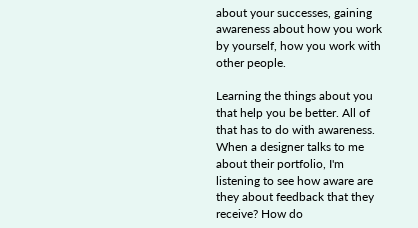about your successes, gaining awareness about how you work by yourself, how you work with other people.

Learning the things about you that help you be better. All of that has to do with awareness. When a designer talks to me about their portfolio, I'm listening to see how aware are they about feedback that they receive? How do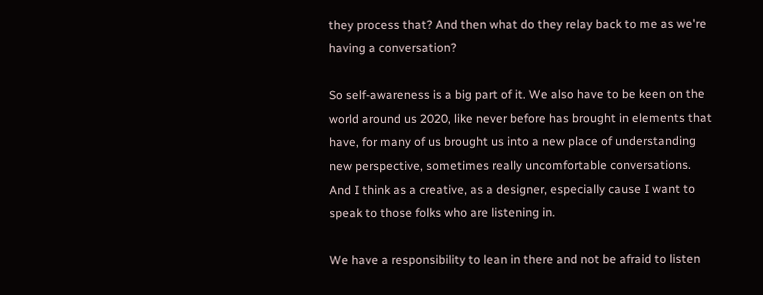they process that? And then what do they relay back to me as we're having a conversation?

So self-awareness is a big part of it. We also have to be keen on the world around us 2020, like never before has brought in elements that have, for many of us brought us into a new place of understanding new perspective, sometimes really uncomfortable conversations. And I think as a creative, as a designer, especially cause I want to speak to those folks who are listening in.

We have a responsibility to lean in there and not be afraid to listen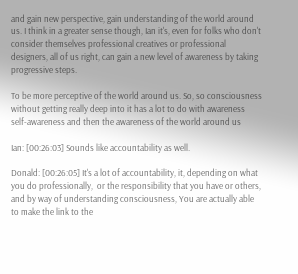and gain new perspective, gain understanding of the world around us. I think in a greater sense though, Ian it's, even for folks who don't consider themselves professional creatives or professional designers, all of us right, can gain a new level of awareness by taking progressive steps.

To be more perceptive of the world around us. So, so consciousness without getting really deep into it has a lot to do with awareness  self-awareness and then the awareness of the world around us

Ian: [00:26:03] Sounds like accountability as well.

Donald: [00:26:05] It's a lot of accountability, it, depending on what you do professionally,  or the responsibility that you have or others, and by way of understanding consciousness, You are actually able to make the link to the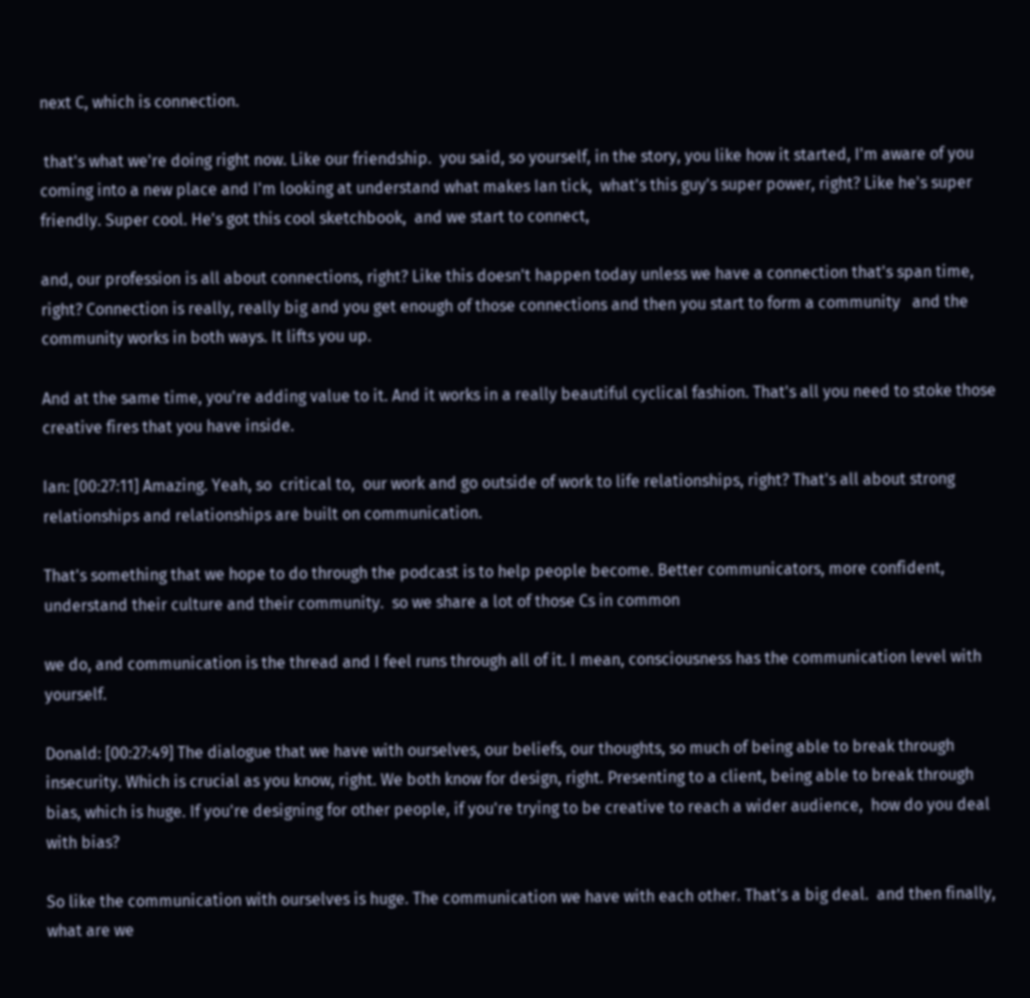next C, which is connection.

 that's what we're doing right now. Like our friendship.  you said, so yourself, in the story, you like how it started, I'm aware of you coming into a new place and I'm looking at understand what makes Ian tick,  what's this guy's super power, right? Like he's super friendly. Super cool. He's got this cool sketchbook,  and we start to connect,

and, our profession is all about connections, right? Like this doesn't happen today unless we have a connection that's span time, right? Connection is really, really big and you get enough of those connections and then you start to form a community   and the community works in both ways. It lifts you up.

And at the same time, you're adding value to it. And it works in a really beautiful cyclical fashion. That's all you need to stoke those creative fires that you have inside.

Ian: [00:27:11] Amazing. Yeah, so  critical to,  our work and go outside of work to life relationships, right? That's all about strong relationships and relationships are built on communication.

That's something that we hope to do through the podcast is to help people become. Better communicators, more confident, understand their culture and their community.  so we share a lot of those Cs in common

we do, and communication is the thread and I feel runs through all of it. I mean, consciousness has the communication level with yourself.

Donald: [00:27:49] The dialogue that we have with ourselves, our beliefs, our thoughts, so much of being able to break through insecurity. Which is crucial as you know, right. We both know for design, right. Presenting to a client, being able to break through bias, which is huge. If you're designing for other people, if you're trying to be creative to reach a wider audience,  how do you deal with bias?

So like the communication with ourselves is huge. The communication we have with each other. That's a big deal.  and then finally,  what are we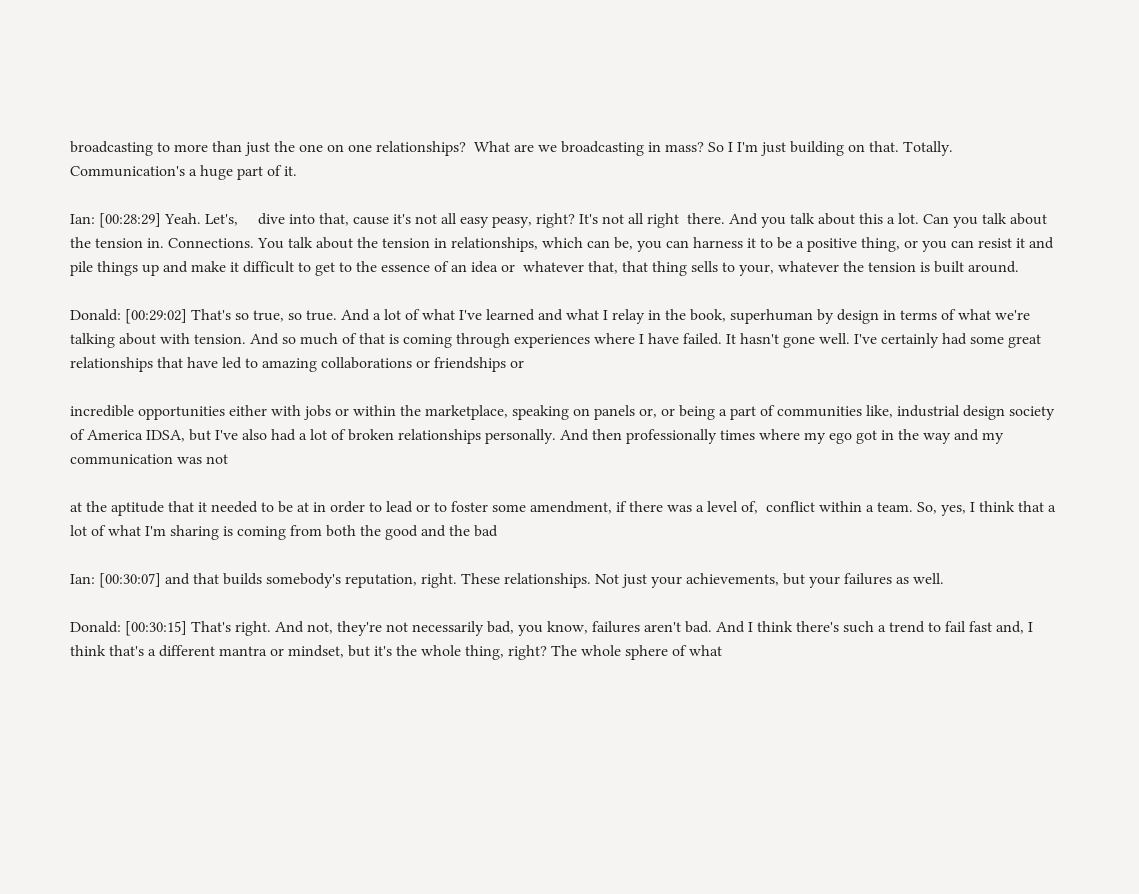broadcasting to more than just the one on one relationships?  What are we broadcasting in mass? So I I'm just building on that. Totally. Communication's a huge part of it.

Ian: [00:28:29] Yeah. Let's,     dive into that, cause it's not all easy peasy, right? It's not all right  there. And you talk about this a lot. Can you talk about the tension in. Connections. You talk about the tension in relationships, which can be, you can harness it to be a positive thing, or you can resist it and  pile things up and make it difficult to get to the essence of an idea or  whatever that, that thing sells to your, whatever the tension is built around.

Donald: [00:29:02] That's so true, so true. And a lot of what I've learned and what I relay in the book, superhuman by design in terms of what we're talking about with tension. And so much of that is coming through experiences where I have failed. It hasn't gone well. I've certainly had some great relationships that have led to amazing collaborations or friendships or

incredible opportunities either with jobs or within the marketplace, speaking on panels or, or being a part of communities like, industrial design society of America IDSA, but I've also had a lot of broken relationships personally. And then professionally times where my ego got in the way and my communication was not

at the aptitude that it needed to be at in order to lead or to foster some amendment, if there was a level of,  conflict within a team. So, yes, I think that a lot of what I'm sharing is coming from both the good and the bad

Ian: [00:30:07] and that builds somebody's reputation, right. These relationships. Not just your achievements, but your failures as well.

Donald: [00:30:15] That's right. And not, they're not necessarily bad, you know, failures aren't bad. And I think there's such a trend to fail fast and, I think that's a different mantra or mindset, but it's the whole thing, right? The whole sphere of what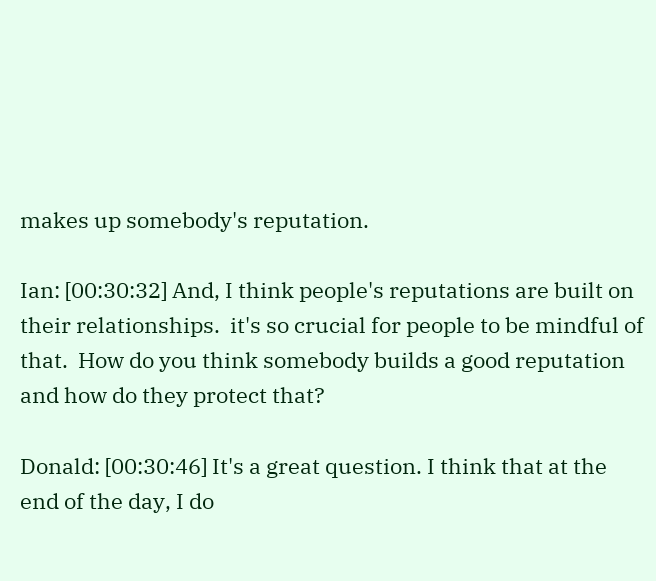makes up somebody's reputation.

Ian: [00:30:32] And, I think people's reputations are built on their relationships.  it's so crucial for people to be mindful of that.  How do you think somebody builds a good reputation and how do they protect that?

Donald: [00:30:46] It's a great question. I think that at the end of the day, I do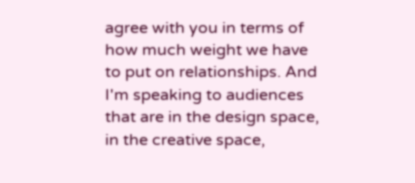agree with you in terms of how much weight we have to put on relationships. And  I'm speaking to audiences that are in the design space, in the creative space,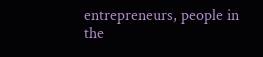entrepreneurs, people in the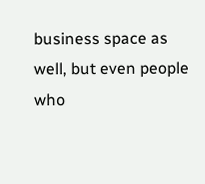business space as well, but even people who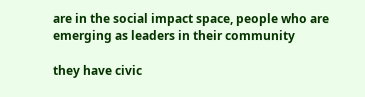are in the social impact space, people who are emerging as leaders in their community

they have civic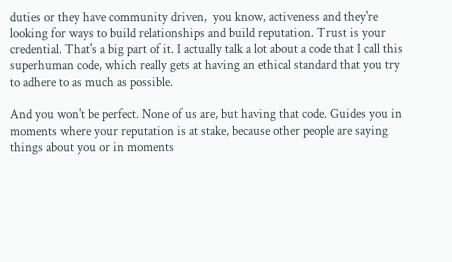duties or they have community driven,  you know, activeness and they're looking for ways to build relationships and build reputation. Trust is your credential. That's a big part of it. I actually talk a lot about a code that I call this superhuman code, which really gets at having an ethical standard that you try to adhere to as much as possible.

And you won't be perfect. None of us are, but having that code. Guides you in moments where your reputation is at stake, because other people are saying things about you or in moments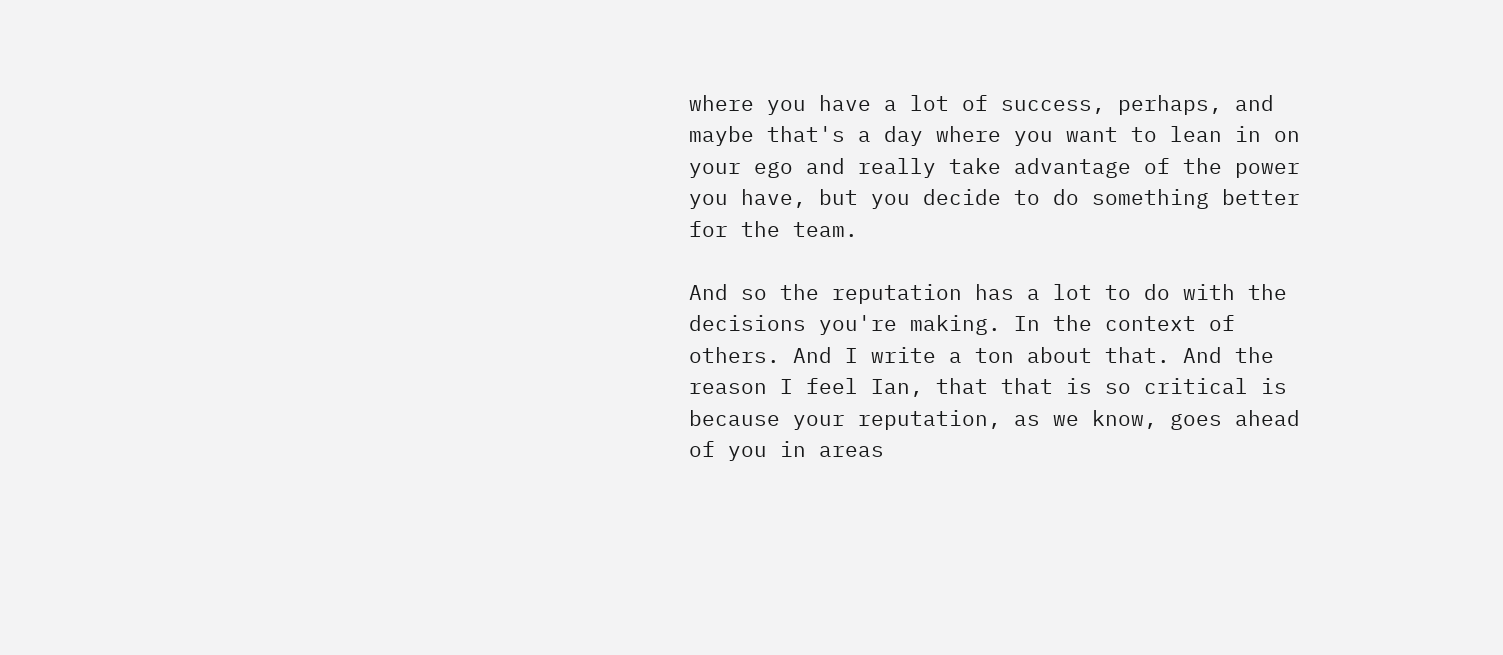where you have a lot of success, perhaps, and maybe that's a day where you want to lean in on your ego and really take advantage of the power you have, but you decide to do something better for the team.

And so the reputation has a lot to do with the decisions you're making. In the context of others. And I write a ton about that. And the reason I feel Ian, that that is so critical is because your reputation, as we know, goes ahead of you in areas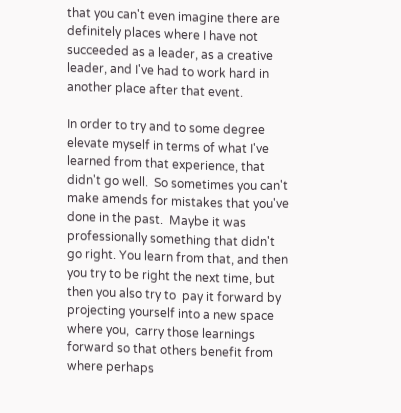that you can't even imagine there are definitely places where I have not succeeded as a leader, as a creative leader, and I've had to work hard in another place after that event.

In order to try and to some degree elevate myself in terms of what I've learned from that experience, that didn't go well.  So sometimes you can't make amends for mistakes that you've done in the past.  Maybe it was professionally something that didn't go right. You learn from that, and then you try to be right the next time, but then you also try to  pay it forward by projecting yourself into a new space where you,  carry those learnings forward so that others benefit from where perhaps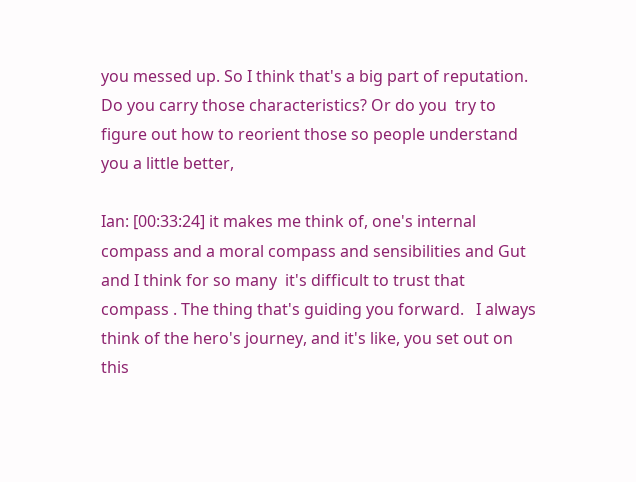you messed up. So I think that's a big part of reputation. Do you carry those characteristics? Or do you  try to figure out how to reorient those so people understand you a little better,

Ian: [00:33:24] it makes me think of, one's internal compass and a moral compass and sensibilities and Gut  and I think for so many  it's difficult to trust that  compass . The thing that's guiding you forward.   I always think of the hero's journey, and it's like, you set out on this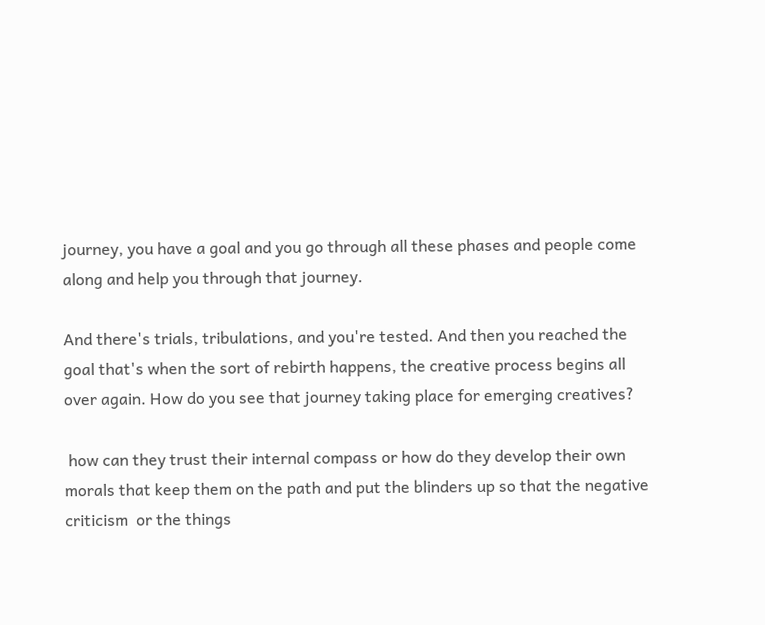journey, you have a goal and you go through all these phases and people come along and help you through that journey.

And there's trials, tribulations, and you're tested. And then you reached the goal that's when the sort of rebirth happens, the creative process begins all over again. How do you see that journey taking place for emerging creatives?

 how can they trust their internal compass or how do they develop their own morals that keep them on the path and put the blinders up so that the negative criticism  or the things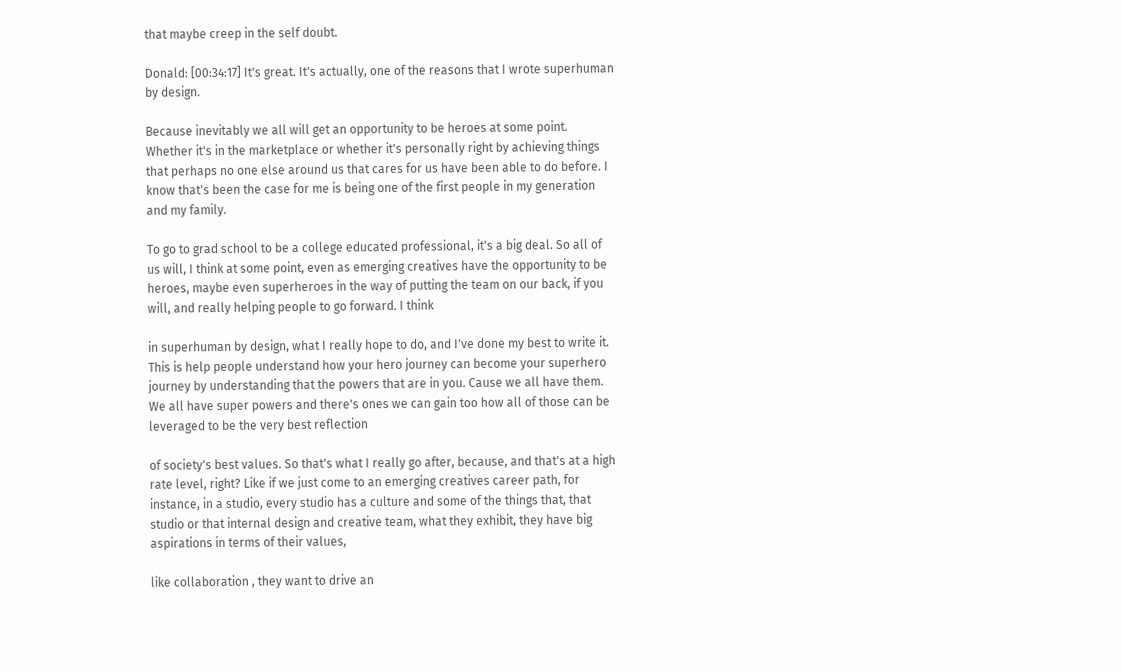that maybe creep in the self doubt.

Donald: [00:34:17] It's great. It's actually, one of the reasons that I wrote superhuman by design.

Because inevitably we all will get an opportunity to be heroes at some point. Whether it's in the marketplace or whether it's personally right by achieving things that perhaps no one else around us that cares for us have been able to do before. I know that's been the case for me is being one of the first people in my generation and my family.

To go to grad school to be a college educated professional, it's a big deal. So all of us will, I think at some point, even as emerging creatives have the opportunity to be heroes, maybe even superheroes in the way of putting the team on our back, if you will, and really helping people to go forward. I think

in superhuman by design, what I really hope to do, and I've done my best to write it. This is help people understand how your hero journey can become your superhero journey by understanding that the powers that are in you. Cause we all have them. We all have super powers and there's ones we can gain too how all of those can be leveraged to be the very best reflection

of society's best values. So that's what I really go after, because, and that's at a high rate level, right? Like if we just come to an emerging creatives career path, for instance, in a studio, every studio has a culture and some of the things that, that studio or that internal design and creative team, what they exhibit, they have big aspirations in terms of their values,

like collaboration , they want to drive an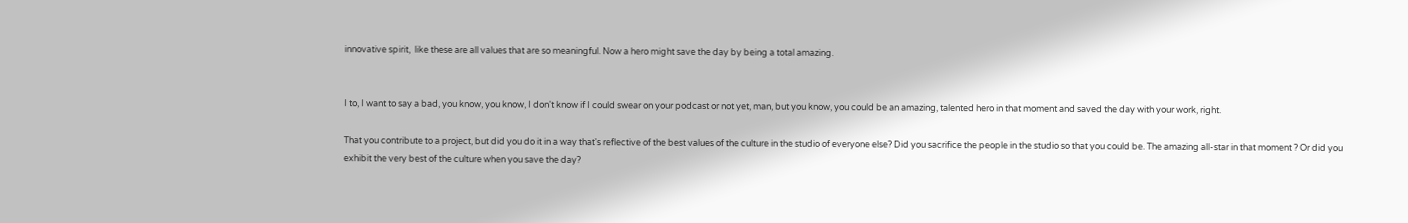innovative spirit,  like these are all values that are so meaningful. Now a hero might save the day by being a total amazing.


I to, I want to say a bad, you know, you know, I don't know if I could swear on your podcast or not yet, man, but you know, you could be an amazing, talented hero in that moment and saved the day with your work, right.

That you contribute to a project, but did you do it in a way that's reflective of the best values of the culture in the studio of everyone else? Did you sacrifice the people in the studio so that you could be. The amazing all-star in that moment ? Or did you exhibit the very best of the culture when you save the day?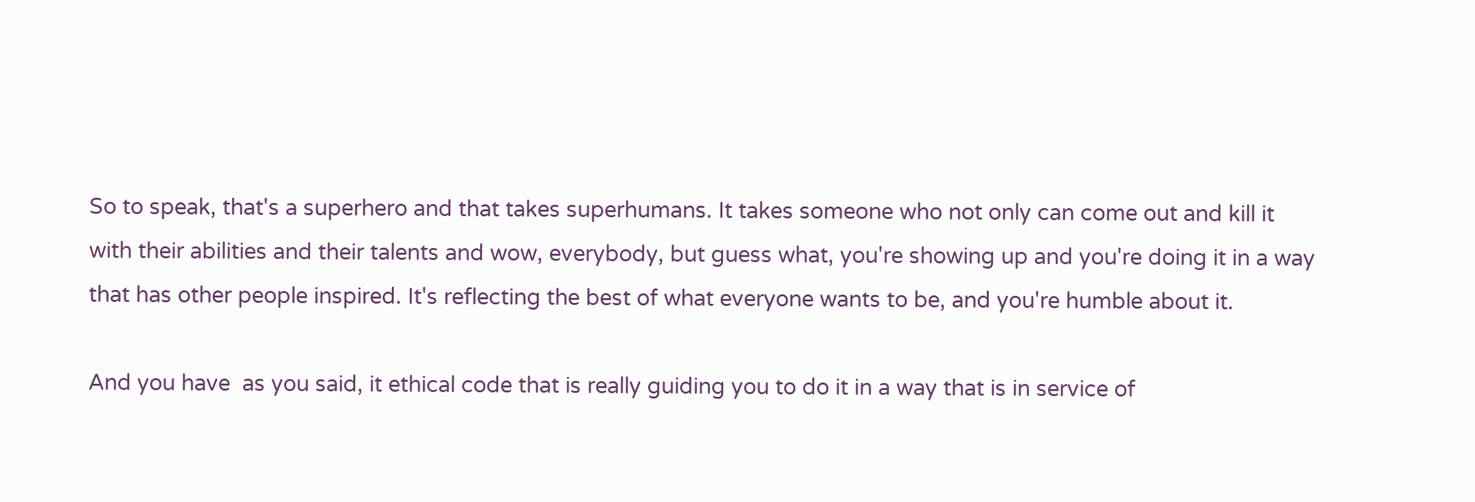So to speak, that's a superhero and that takes superhumans. It takes someone who not only can come out and kill it with their abilities and their talents and wow, everybody, but guess what, you're showing up and you're doing it in a way that has other people inspired. It's reflecting the best of what everyone wants to be, and you're humble about it.

And you have  as you said, it ethical code that is really guiding you to do it in a way that is in service of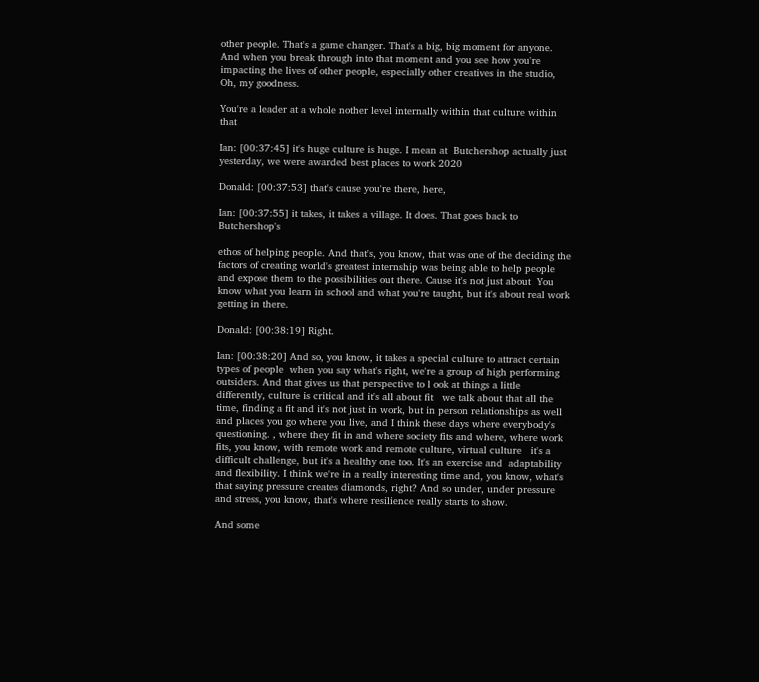other people. That's a game changer. That's a big, big moment for anyone. And when you break through into that moment and you see how you're impacting the lives of other people, especially other creatives in the studio, Oh, my goodness.

You're a leader at a whole nother level internally within that culture within that

Ian: [00:37:45] it's huge culture is huge. I mean at  Butchershop actually just yesterday, we were awarded best places to work 2020

Donald: [00:37:53] that's cause you're there, here,

Ian: [00:37:55] it takes, it takes a village. It does. That goes back to Butchershop's

ethos of helping people. And that's, you know, that was one of the deciding the factors of creating world's greatest internship was being able to help people and expose them to the possibilities out there. Cause it's not just about  You know what you learn in school and what you're taught, but it's about real work getting in there.

Donald: [00:38:19] Right.

Ian: [00:38:20] And so, you know, it takes a special culture to attract certain types of people  when you say what's right, we're a group of high performing outsiders. And that gives us that perspective to l ook at things a little differently, culture is critical and it's all about fit   we talk about that all the time, finding a fit and it's not just in work, but in person relationships as well and places you go where you live, and I think these days where everybody's questioning. , where they fit in and where society fits and where, where work fits, you know, with remote work and remote culture, virtual culture   it's a difficult challenge, but it's a healthy one too. It's an exercise and  adaptability and flexibility. I think we're in a really interesting time and, you know, what's that saying pressure creates diamonds, right? And so under, under pressure and stress, you know, that's where resilience really starts to show.

And some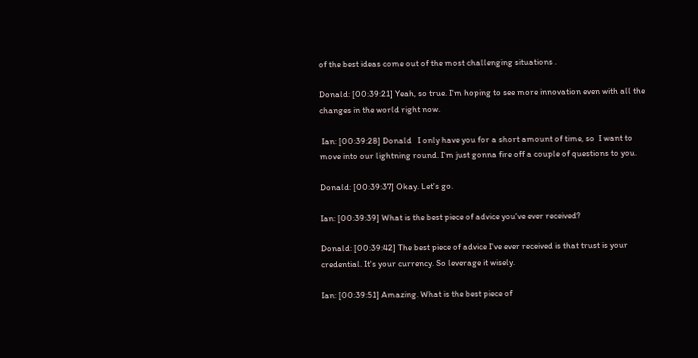of the best ideas come out of the most challenging situations .

Donald: [00:39:21] Yeah, so true. I'm hoping to see more innovation even with all the changes in the world right now.

 Ian: [00:39:28] Donald   I only have you for a short amount of time, so  I want to move into our lightning round. I'm just gonna fire off a couple of questions to you.

Donald: [00:39:37] Okay. Let's go.

Ian: [00:39:39] What is the best piece of advice you've ever received?

Donald: [00:39:42] The best piece of advice I've ever received is that trust is your credential. It's your currency. So leverage it wisely.

Ian: [00:39:51] Amazing. What is the best piece of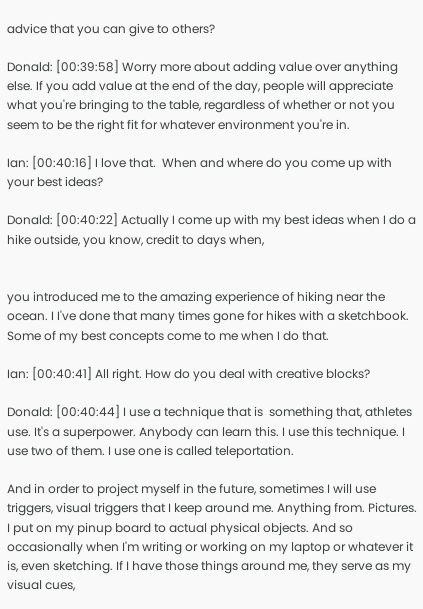advice that you can give to others?

Donald: [00:39:58] Worry more about adding value over anything else. If you add value at the end of the day, people will appreciate what you're bringing to the table, regardless of whether or not you seem to be the right fit for whatever environment you're in.

Ian: [00:40:16] I love that.  When and where do you come up with your best ideas?

Donald: [00:40:22] Actually I come up with my best ideas when I do a hike outside, you know, credit to days when,


you introduced me to the amazing experience of hiking near the ocean. I I've done that many times gone for hikes with a sketchbook. Some of my best concepts come to me when I do that.

Ian: [00:40:41] All right. How do you deal with creative blocks?

Donald: [00:40:44] I use a technique that is  something that, athletes use. It's a superpower. Anybody can learn this. I use this technique. I use two of them. I use one is called teleportation.

And in order to project myself in the future, sometimes I will use triggers, visual triggers that I keep around me. Anything from. Pictures. I put on my pinup board to actual physical objects. And so occasionally when I'm writing or working on my laptop or whatever it is, even sketching. If I have those things around me, they serve as my visual cues,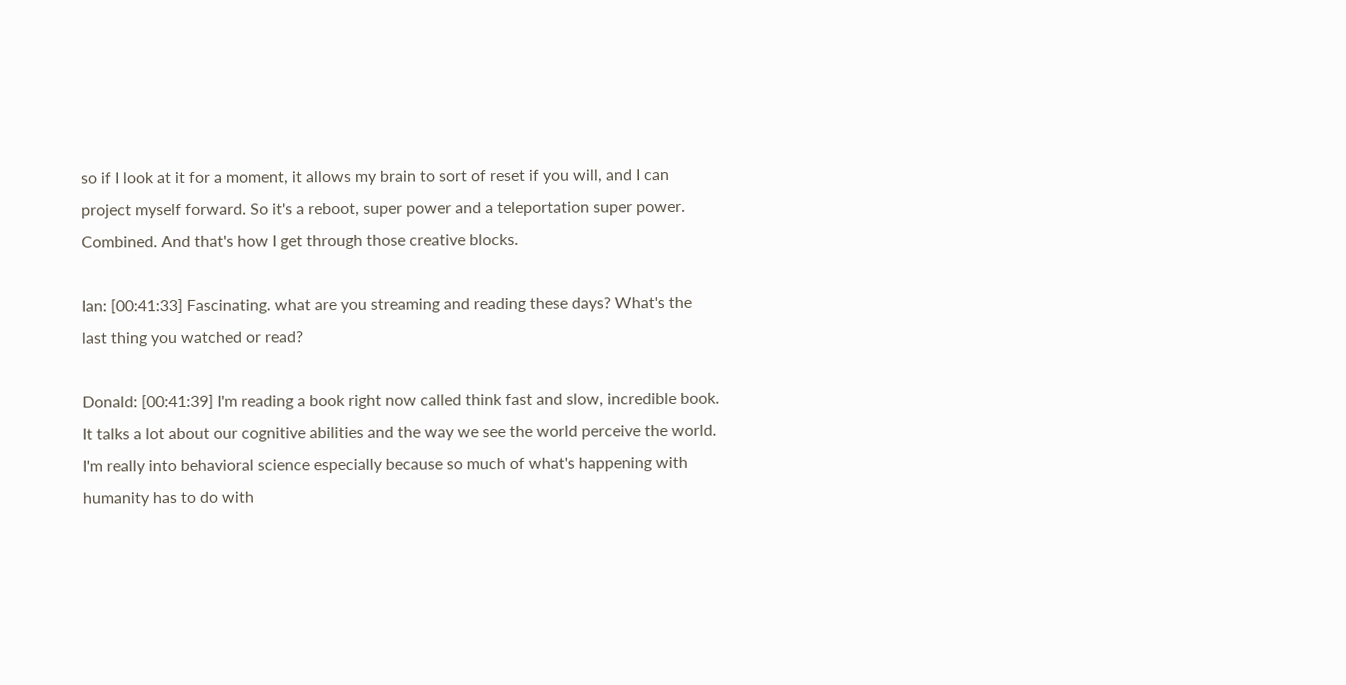so if I look at it for a moment, it allows my brain to sort of reset if you will, and I can project myself forward. So it's a reboot, super power and a teleportation super power. Combined. And that's how I get through those creative blocks.

Ian: [00:41:33] Fascinating. what are you streaming and reading these days? What's the last thing you watched or read?

Donald: [00:41:39] I'm reading a book right now called think fast and slow, incredible book. It talks a lot about our cognitive abilities and the way we see the world perceive the world. I'm really into behavioral science especially because so much of what's happening with humanity has to do with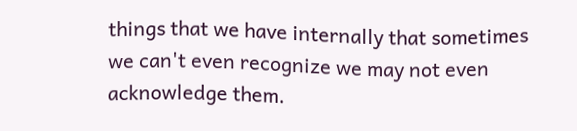things that we have internally that sometimes we can't even recognize we may not even acknowledge them.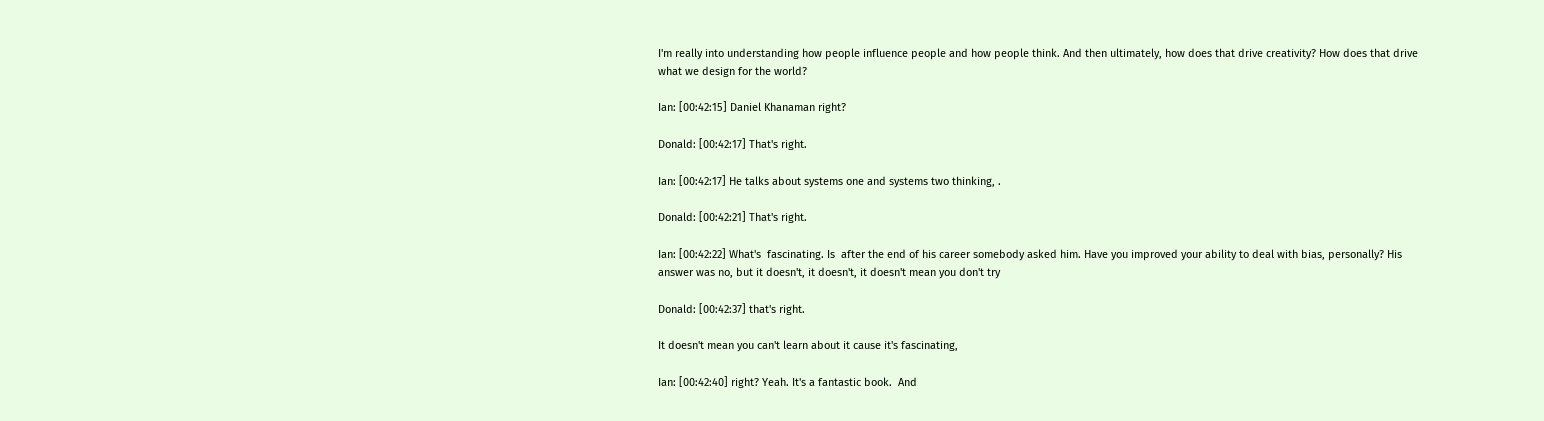I'm really into understanding how people influence people and how people think. And then ultimately, how does that drive creativity? How does that drive what we design for the world?

Ian: [00:42:15] Daniel Khanaman right?

Donald: [00:42:17] That's right.

Ian: [00:42:17] He talks about systems one and systems two thinking, .

Donald: [00:42:21] That's right.

Ian: [00:42:22] What's  fascinating. Is  after the end of his career somebody asked him. Have you improved your ability to deal with bias, personally? His answer was no, but it doesn't, it doesn't, it doesn't mean you don't try

Donald: [00:42:37] that's right.

It doesn't mean you can't learn about it cause it's fascinating,

Ian: [00:42:40] right? Yeah. It's a fantastic book.  And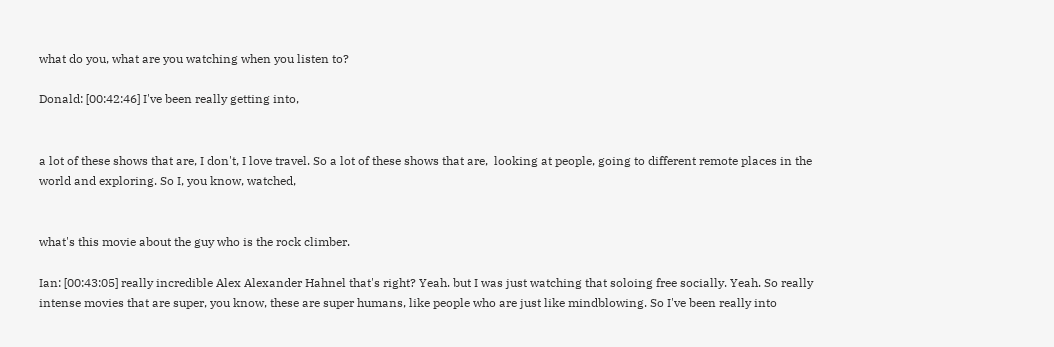what do you, what are you watching when you listen to?

Donald: [00:42:46] I've been really getting into,


a lot of these shows that are, I don't, I love travel. So a lot of these shows that are,  looking at people, going to different remote places in the world and exploring. So I, you know, watched,


what's this movie about the guy who is the rock climber.

Ian: [00:43:05] really incredible Alex Alexander Hahnel that's right? Yeah. but I was just watching that soloing free socially. Yeah. So really intense movies that are super, you know, these are super humans, like people who are just like mindblowing. So I've been really into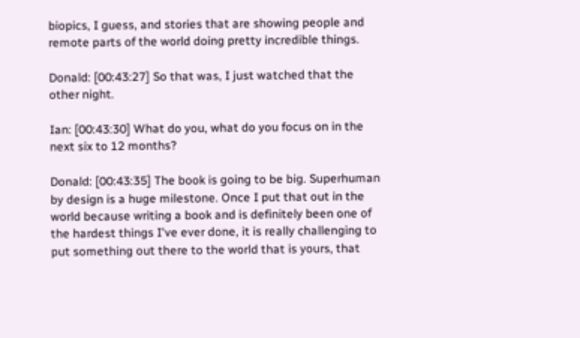biopics, I guess, and stories that are showing people and remote parts of the world doing pretty incredible things.

Donald: [00:43:27] So that was, I just watched that the other night.

Ian: [00:43:30] What do you, what do you focus on in the next six to 12 months?

Donald: [00:43:35] The book is going to be big. Superhuman by design is a huge milestone. Once I put that out in the world because writing a book and is definitely been one of the hardest things I've ever done, it is really challenging to put something out there to the world that is yours, that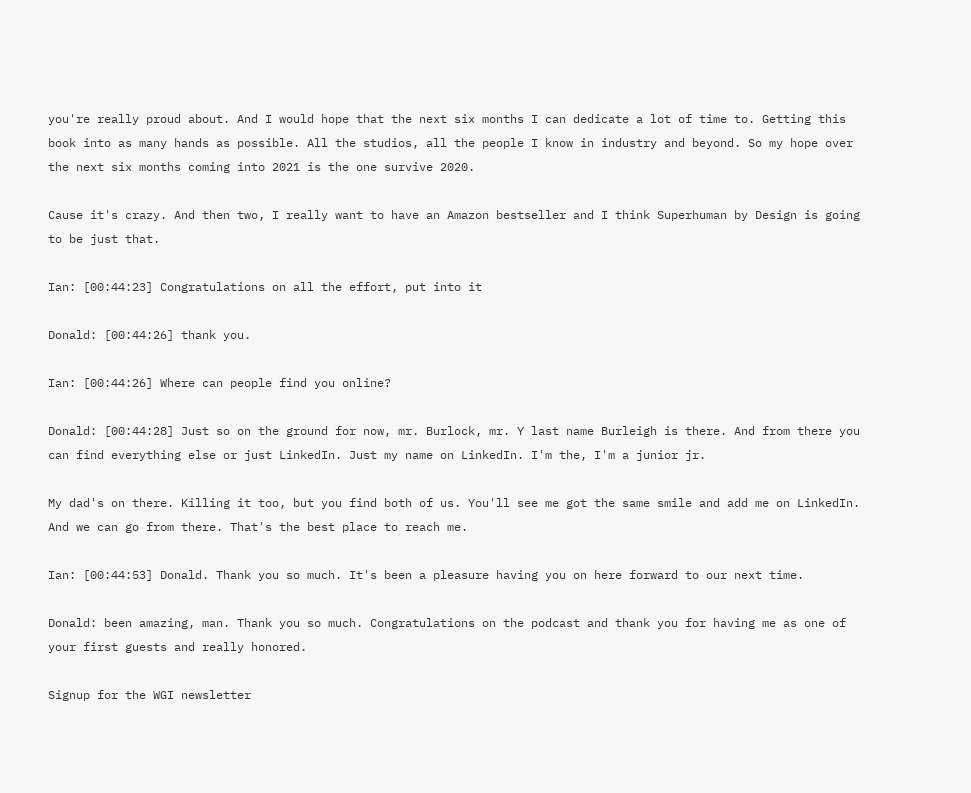you're really proud about. And I would hope that the next six months I can dedicate a lot of time to. Getting this book into as many hands as possible. All the studios, all the people I know in industry and beyond. So my hope over the next six months coming into 2021 is the one survive 2020.

Cause it's crazy. And then two, I really want to have an Amazon bestseller and I think Superhuman by Design is going to be just that.

Ian: [00:44:23] Congratulations on all the effort, put into it

Donald: [00:44:26] thank you.

Ian: [00:44:26] Where can people find you online?

Donald: [00:44:28] Just so on the ground for now, mr. Burlock, mr. Y last name Burleigh is there. And from there you can find everything else or just LinkedIn. Just my name on LinkedIn. I'm the, I'm a junior jr.

My dad's on there. Killing it too, but you find both of us. You'll see me got the same smile and add me on LinkedIn. And we can go from there. That's the best place to reach me.

Ian: [00:44:53] Donald. Thank you so much. It's been a pleasure having you on here forward to our next time.

Donald: been amazing, man. Thank you so much. Congratulations on the podcast and thank you for having me as one of your first guests and really honored.

Signup for the WGI newsletter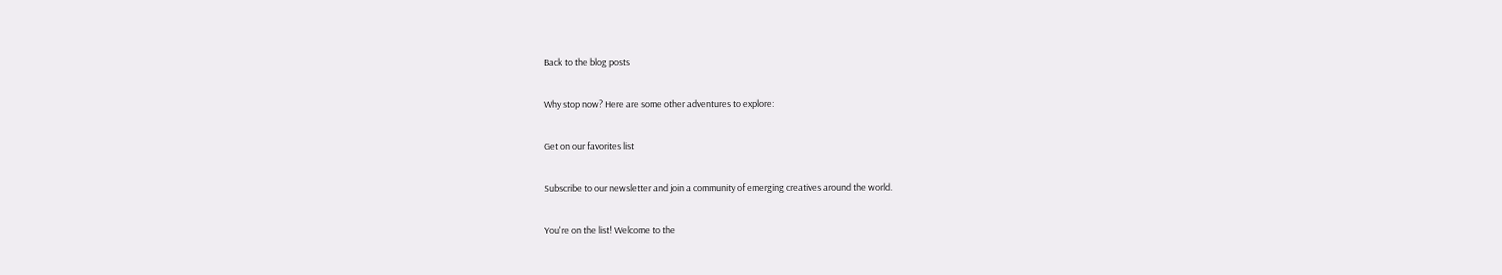Back to the blog posts

Why stop now? Here are some other adventures to explore:

Get on our favorites list

Subscribe to our newsletter and join a community of emerging creatives around the world.

You're on the list! Welcome to the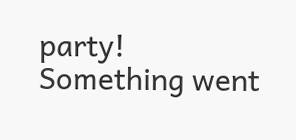party!
Something went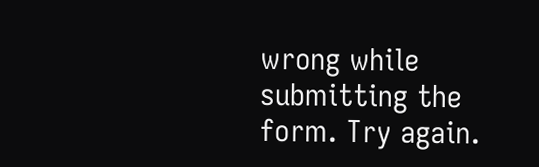wrong while submitting the form. Try again.